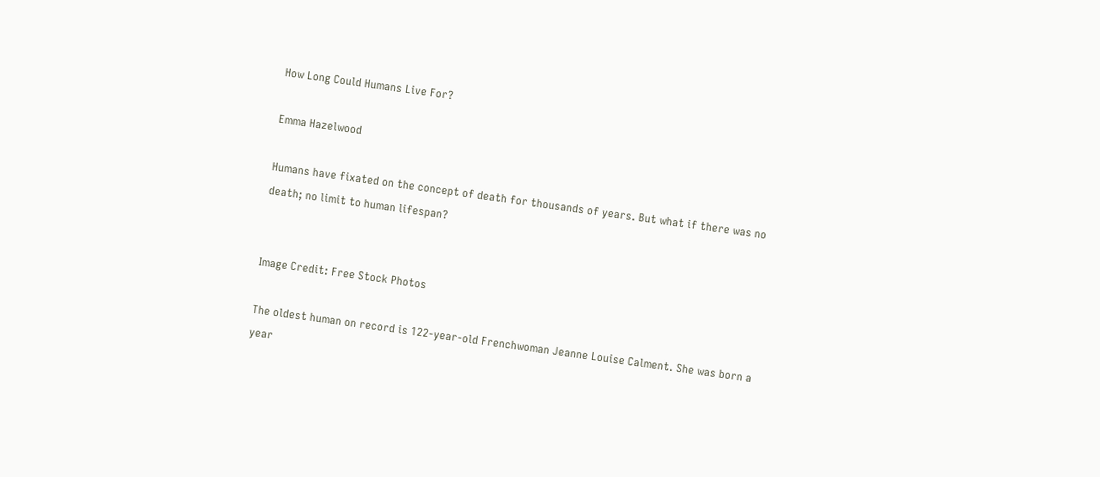How Long Could Humans Live For?

Emma Hazelwood

Humans have fixated on the concept of death for thousands of years. But what if there was no death; no limit to human lifespan?


Image Credit: Free Stock Photos

The oldest human on record is 122-year-old Frenchwoman Jeanne Louise Calment. She was born a year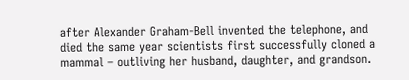after Alexander Graham-Bell invented the telephone, and died the same year scientists first successfully cloned a mammal – outliving her husband, daughter, and grandson.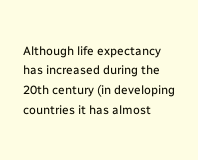Although life expectancy has increased during the 20th century (in developing countries it has almost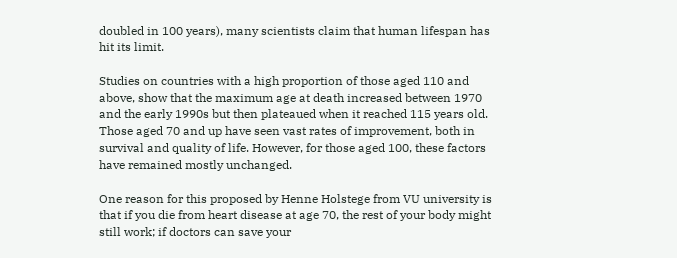doubled in 100 years), many scientists claim that human lifespan has hit its limit.

Studies on countries with a high proportion of those aged 110 and above, show that the maximum age at death increased between 1970 and the early 1990s but then plateaued when it reached 115 years old. Those aged 70 and up have seen vast rates of improvement, both in survival and quality of life. However, for those aged 100, these factors have remained mostly unchanged.

One reason for this proposed by Henne Holstege from VU university is that if you die from heart disease at age 70, the rest of your body might still work; if doctors can save your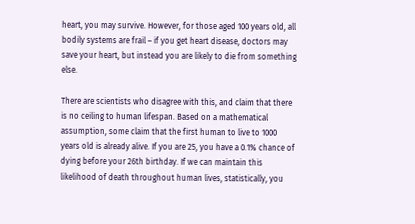heart, you may survive. However, for those aged 100 years old, all bodily systems are frail – if you get heart disease, doctors may save your heart, but instead you are likely to die from something else.

There are scientists who disagree with this, and claim that there is no ceiling to human lifespan. Based on a mathematical assumption, some claim that the first human to live to 1000 years old is already alive. If you are 25, you have a 0.1% chance of dying before your 26th birthday. If we can maintain this likelihood of death throughout human lives, statistically, you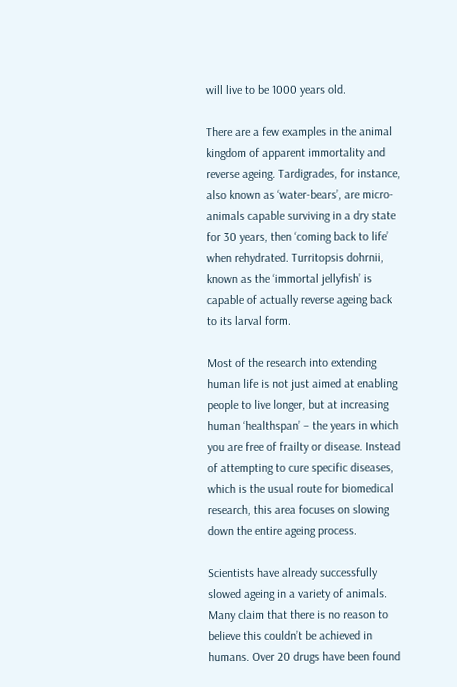will live to be 1000 years old.

There are a few examples in the animal kingdom of apparent immortality and reverse ageing. Tardigrades, for instance, also known as ‘water-bears’, are micro-animals capable surviving in a dry state for 30 years, then ‘coming back to life’ when rehydrated. Turritopsis dohrnii, known as the ‘immortal jellyfish’ is capable of actually reverse ageing back to its larval form.

Most of the research into extending human life is not just aimed at enabling people to live longer, but at increasing human ‘healthspan’ – the years in which you are free of frailty or disease. Instead of attempting to cure specific diseases, which is the usual route for biomedical research, this area focuses on slowing down the entire ageing process.

Scientists have already successfully slowed ageing in a variety of animals.  Many claim that there is no reason to believe this couldn’t be achieved in humans. Over 20 drugs have been found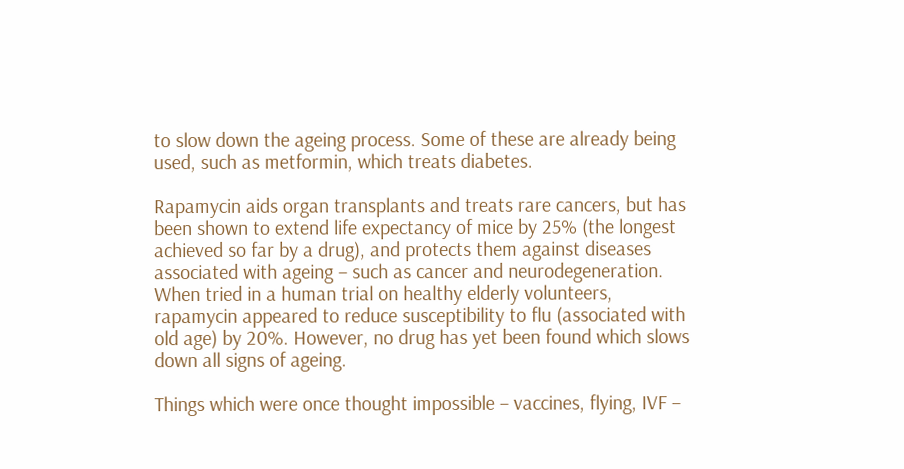to slow down the ageing process. Some of these are already being used, such as metformin, which treats diabetes.

Rapamycin aids organ transplants and treats rare cancers, but has been shown to extend life expectancy of mice by 25% (the longest achieved so far by a drug), and protects them against diseases associated with ageing – such as cancer and neurodegeneration. When tried in a human trial on healthy elderly volunteers, rapamycin appeared to reduce susceptibility to flu (associated with old age) by 20%. However, no drug has yet been found which slows down all signs of ageing.

Things which were once thought impossible – vaccines, flying, IVF –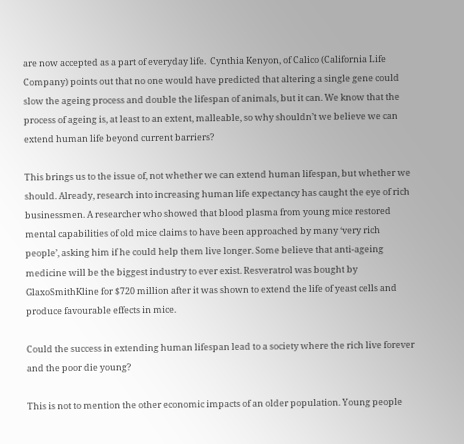are now accepted as a part of everyday life.  Cynthia Kenyon, of Calico (California Life Company) points out that no one would have predicted that altering a single gene could slow the ageing process and double the lifespan of animals, but it can. We know that the process of ageing is, at least to an extent, malleable, so why shouldn’t we believe we can extend human life beyond current barriers?

This brings us to the issue of, not whether we can extend human lifespan, but whether we should. Already, research into increasing human life expectancy has caught the eye of rich businessmen. A researcher who showed that blood plasma from young mice restored mental capabilities of old mice claims to have been approached by many ‘very rich people’, asking him if he could help them live longer. Some believe that anti-ageing medicine will be the biggest industry to ever exist. Resveratrol was bought by GlaxoSmithKline for $720 million after it was shown to extend the life of yeast cells and produce favourable effects in mice.

Could the success in extending human lifespan lead to a society where the rich live forever and the poor die young?

This is not to mention the other economic impacts of an older population. Young people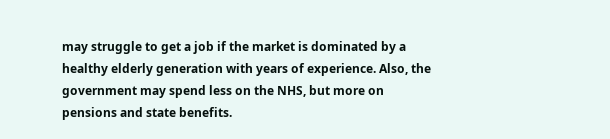may struggle to get a job if the market is dominated by a healthy elderly generation with years of experience. Also, the government may spend less on the NHS, but more on pensions and state benefits.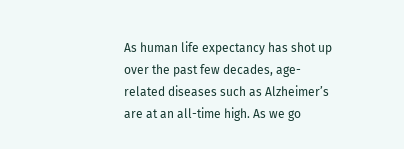As human life expectancy has shot up over the past few decades, age-related diseases such as Alzheimer’s are at an all-time high. As we go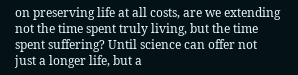on preserving life at all costs, are we extending not the time spent truly living, but the time spent suffering? Until science can offer not just a longer life, but a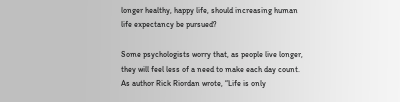longer healthy, happy life, should increasing human life expectancy be pursued?

Some psychologists worry that, as people live longer, they will feel less of a need to make each day count. As author Rick Riordan wrote, “Life is only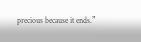precious because it ends.”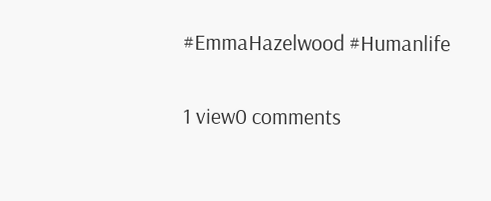#EmmaHazelwood #Humanlife

1 view0 comments